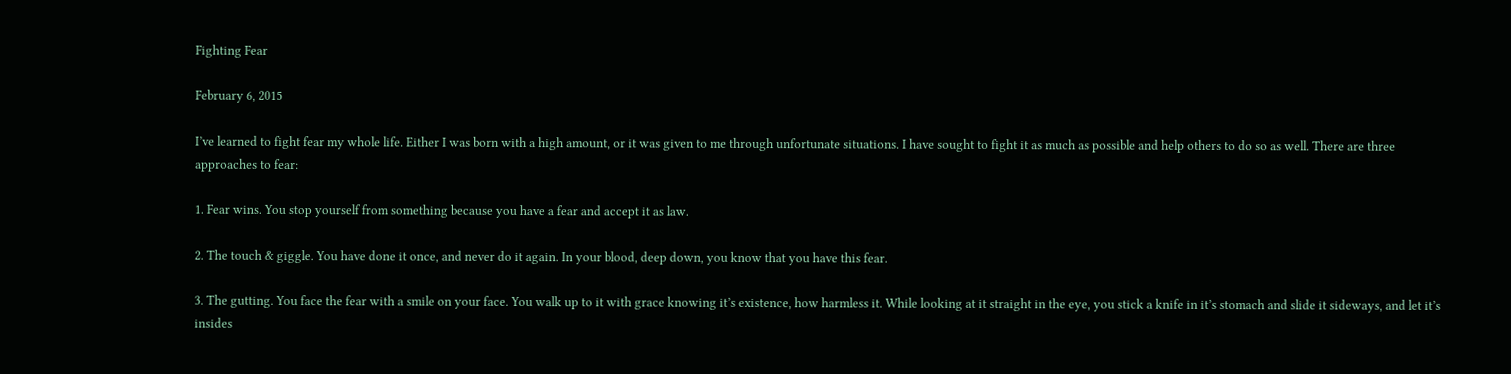Fighting Fear

February 6, 2015

I’ve learned to fight fear my whole life. Either I was born with a high amount, or it was given to me through unfortunate situations. I have sought to fight it as much as possible and help others to do so as well. There are three approaches to fear:

1. Fear wins. You stop yourself from something because you have a fear and accept it as law.

2. The touch & giggle. You have done it once, and never do it again. In your blood, deep down, you know that you have this fear.

3. The gutting. You face the fear with a smile on your face. You walk up to it with grace knowing it’s existence, how harmless it. While looking at it straight in the eye, you stick a knife in it’s stomach and slide it sideways, and let it’s insides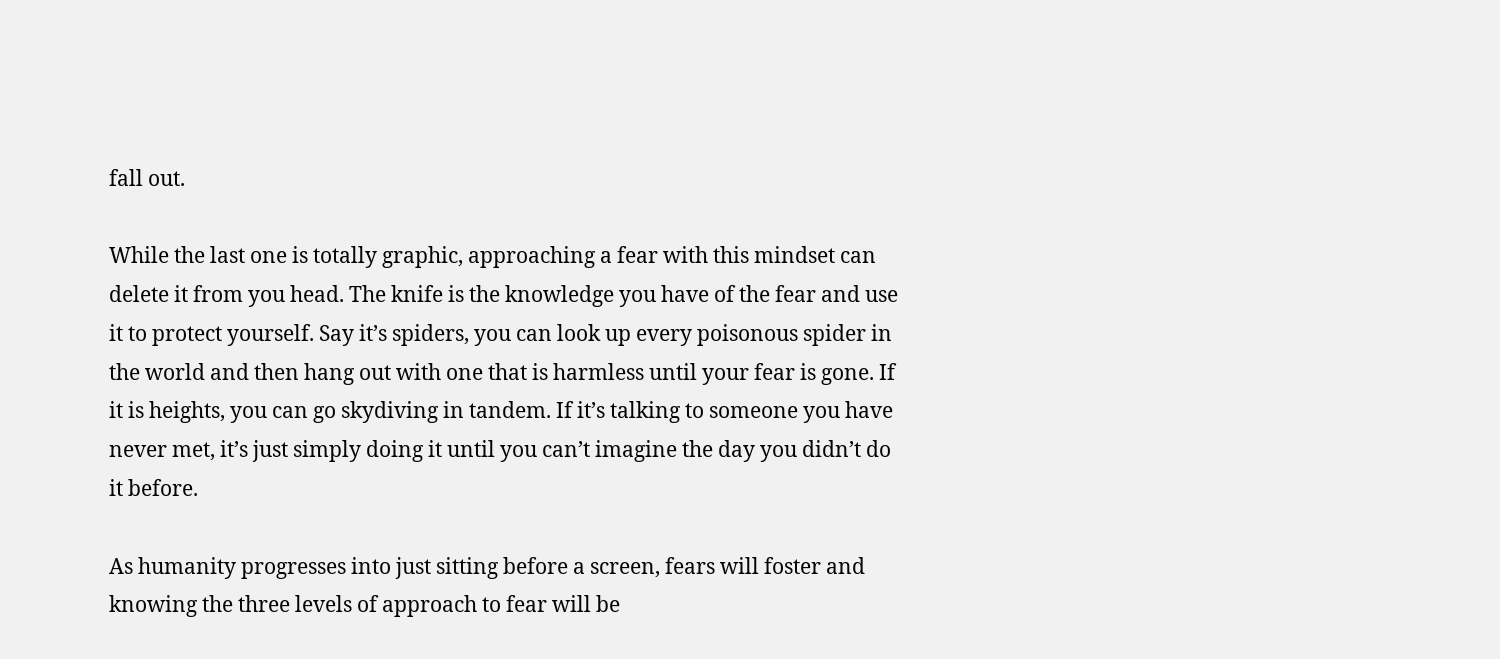fall out.

While the last one is totally graphic, approaching a fear with this mindset can delete it from you head. The knife is the knowledge you have of the fear and use it to protect yourself. Say it’s spiders, you can look up every poisonous spider in the world and then hang out with one that is harmless until your fear is gone. If it is heights, you can go skydiving in tandem. If it’s talking to someone you have never met, it’s just simply doing it until you can’t imagine the day you didn’t do it before.

As humanity progresses into just sitting before a screen, fears will foster and knowing the three levels of approach to fear will be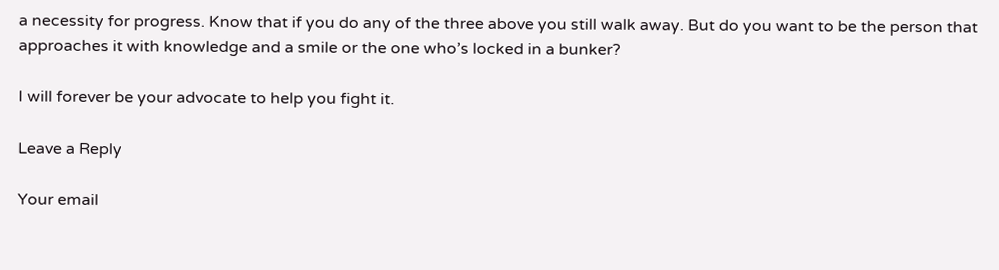a necessity for progress. Know that if you do any of the three above you still walk away. But do you want to be the person that approaches it with knowledge and a smile or the one who’s locked in a bunker?

I will forever be your advocate to help you fight it.

Leave a Reply

Your email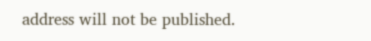address will not be published.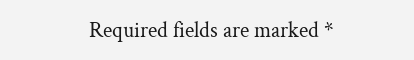Required fields are marked *